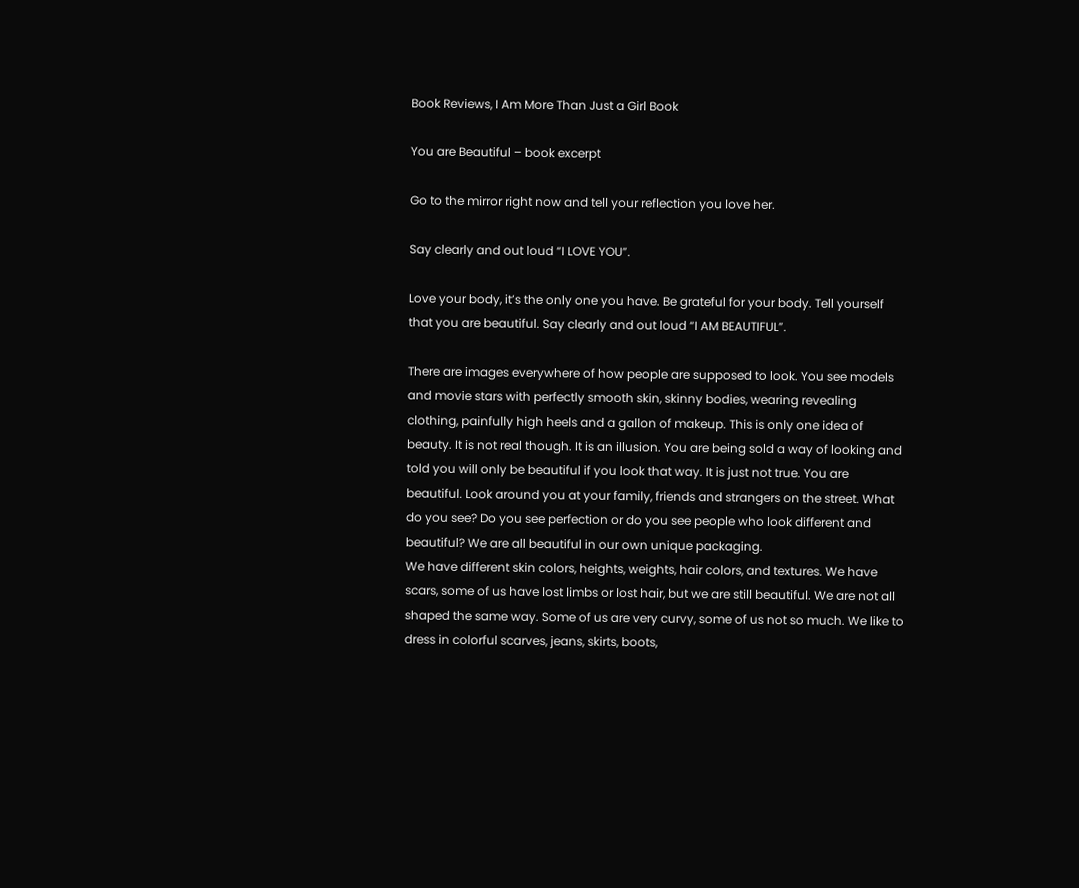Book Reviews, I Am More Than Just a Girl Book

You are Beautiful – book excerpt

Go to the mirror right now and tell your reflection you love her.

Say clearly and out loud “I LOVE YOU”.

Love your body, it’s the only one you have. Be grateful for your body. Tell yourself that you are beautiful. Say clearly and out loud “I AM BEAUTIFUL”.

There are images everywhere of how people are supposed to look. You see models and movie stars with perfectly smooth skin, skinny bodies, wearing revealing clothing, painfully high heels and a gallon of makeup. This is only one idea of beauty. It is not real though. It is an illusion. You are being sold a way of looking and told you will only be beautiful if you look that way. It is just not true. You are beautiful. Look around you at your family, friends and strangers on the street. What do you see? Do you see perfection or do you see people who look different and beautiful? We are all beautiful in our own unique packaging.
We have different skin colors, heights, weights, hair colors, and textures. We have scars, some of us have lost limbs or lost hair, but we are still beautiful. We are not all shaped the same way. Some of us are very curvy, some of us not so much. We like to dress in colorful scarves, jeans, skirts, boots,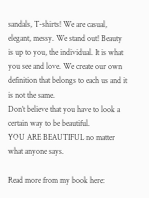sandals, T-shirts! We are casual, elegant, messy. We stand out! Beauty is up to you, the individual. It is what you see and love. We create our own definition that belongs to each us and it is not the same.
Don’t believe that you have to look a certain way to be beautiful.
YOU ARE BEAUTIFUL no matter what anyone says.

Read more from my book here: